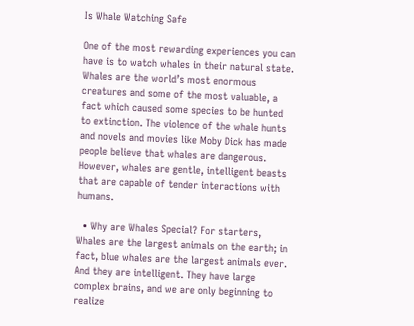Is Whale Watching Safe

One of the most rewarding experiences you can have is to watch whales in their natural state. Whales are the world’s most enormous creatures and some of the most valuable, a fact which caused some species to be hunted to extinction. The violence of the whale hunts and novels and movies like Moby Dick has made people believe that whales are dangerous. However, whales are gentle, intelligent beasts that are capable of tender interactions with humans.

  • Why are Whales Special? For starters, Whales are the largest animals on the earth; in fact, blue whales are the largest animals ever. And they are intelligent. They have large complex brains, and we are only beginning to realize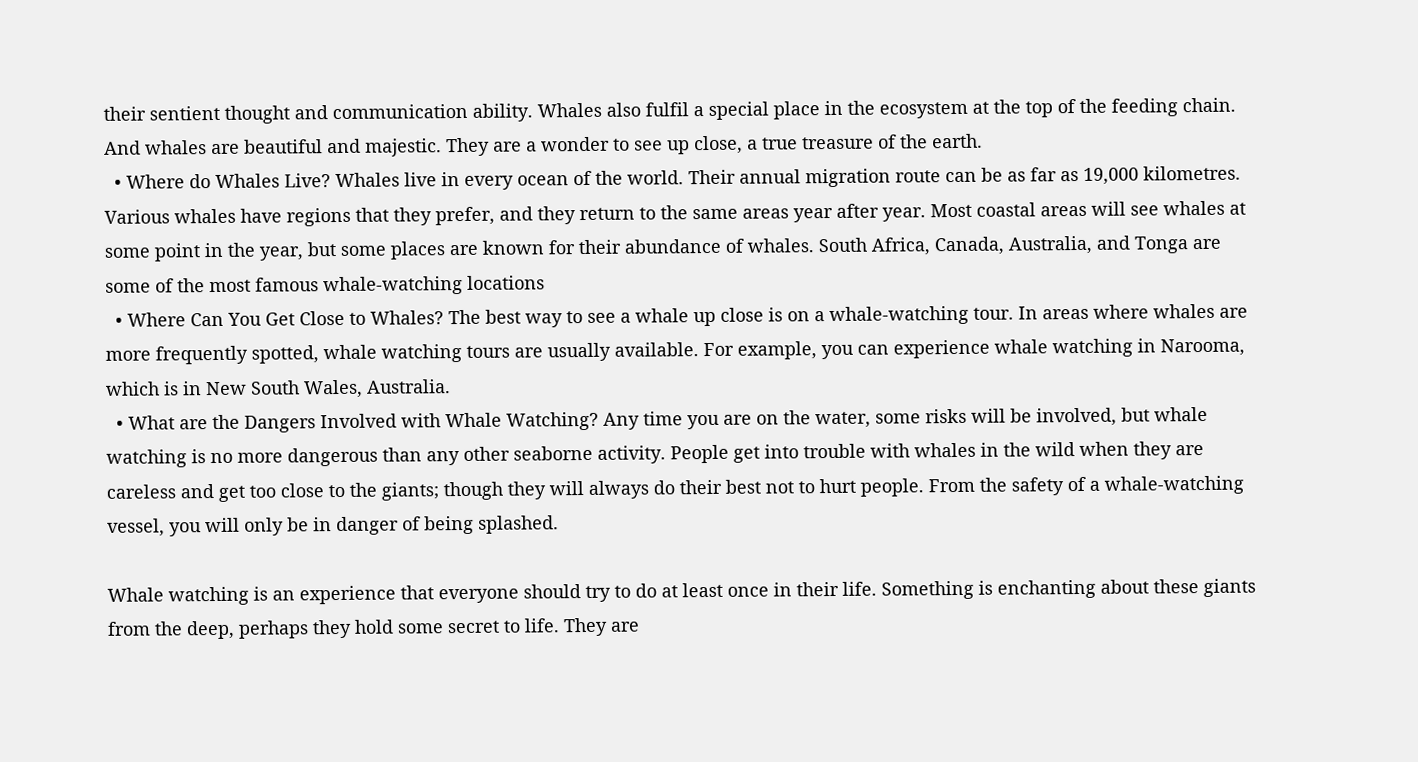their sentient thought and communication ability. Whales also fulfil a special place in the ecosystem at the top of the feeding chain. And whales are beautiful and majestic. They are a wonder to see up close, a true treasure of the earth.
  • Where do Whales Live? Whales live in every ocean of the world. Their annual migration route can be as far as 19,000 kilometres. Various whales have regions that they prefer, and they return to the same areas year after year. Most coastal areas will see whales at some point in the year, but some places are known for their abundance of whales. South Africa, Canada, Australia, and Tonga are some of the most famous whale-watching locations
  • Where Can You Get Close to Whales? The best way to see a whale up close is on a whale-watching tour. In areas where whales are more frequently spotted, whale watching tours are usually available. For example, you can experience whale watching in Narooma, which is in New South Wales, Australia.
  • What are the Dangers Involved with Whale Watching? Any time you are on the water, some risks will be involved, but whale watching is no more dangerous than any other seaborne activity. People get into trouble with whales in the wild when they are careless and get too close to the giants; though they will always do their best not to hurt people. From the safety of a whale-watching vessel, you will only be in danger of being splashed.

Whale watching is an experience that everyone should try to do at least once in their life. Something is enchanting about these giants from the deep, perhaps they hold some secret to life. They are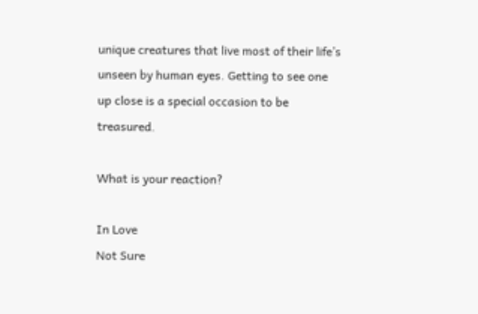unique creatures that live most of their life’s unseen by human eyes. Getting to see one up close is a special occasion to be treasured.

What is your reaction?

In Love
Not Sure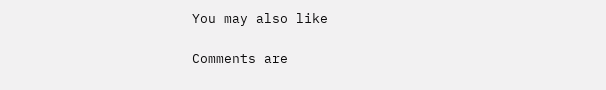You may also like

Comments are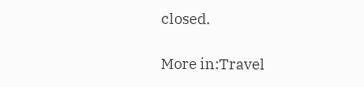closed.

More in:Travel